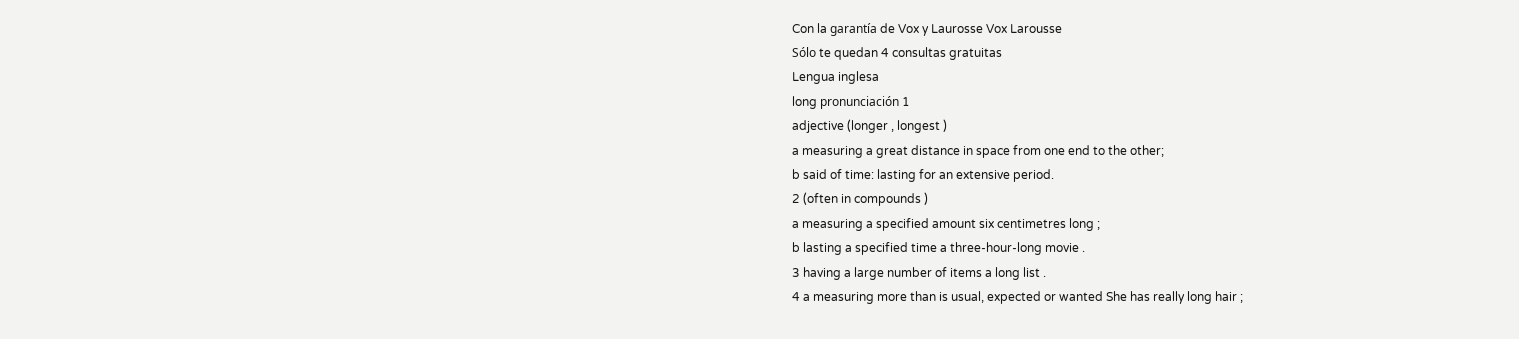Con la garantía de Vox y Laurosse Vox Larousse
Sólo te quedan 4 consultas gratuitas
Lengua inglesa
long pronunciación 1
adjective (longer , longest )
a measuring a great distance in space from one end to the other;
b said of time: lasting for an extensive period.
2 (often in compounds )
a measuring a specified amount six centimetres long ;
b lasting a specified time a three-hour-long movie .
3 having a large number of items a long list .
4 a measuring more than is usual, expected or wanted She has really long hair ;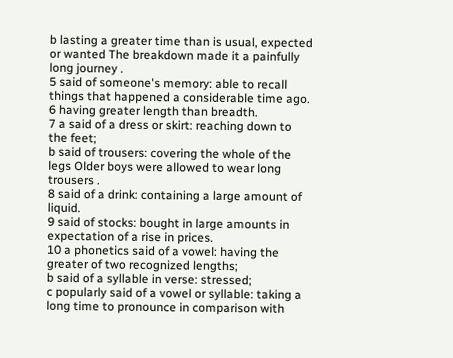b lasting a greater time than is usual, expected or wanted The breakdown made it a painfully long journey .
5 said of someone's memory: able to recall things that happened a considerable time ago.
6 having greater length than breadth.
7 a said of a dress or skirt: reaching down to the feet;
b said of trousers: covering the whole of the legs Older boys were allowed to wear long trousers .
8 said of a drink: containing a large amount of liquid.
9 said of stocks: bought in large amounts in expectation of a rise in prices.
10 a phonetics said of a vowel: having the greater of two recognized lengths;
b said of a syllable in verse: stressed;
c popularly said of a vowel or syllable: taking a long time to pronounce in comparison with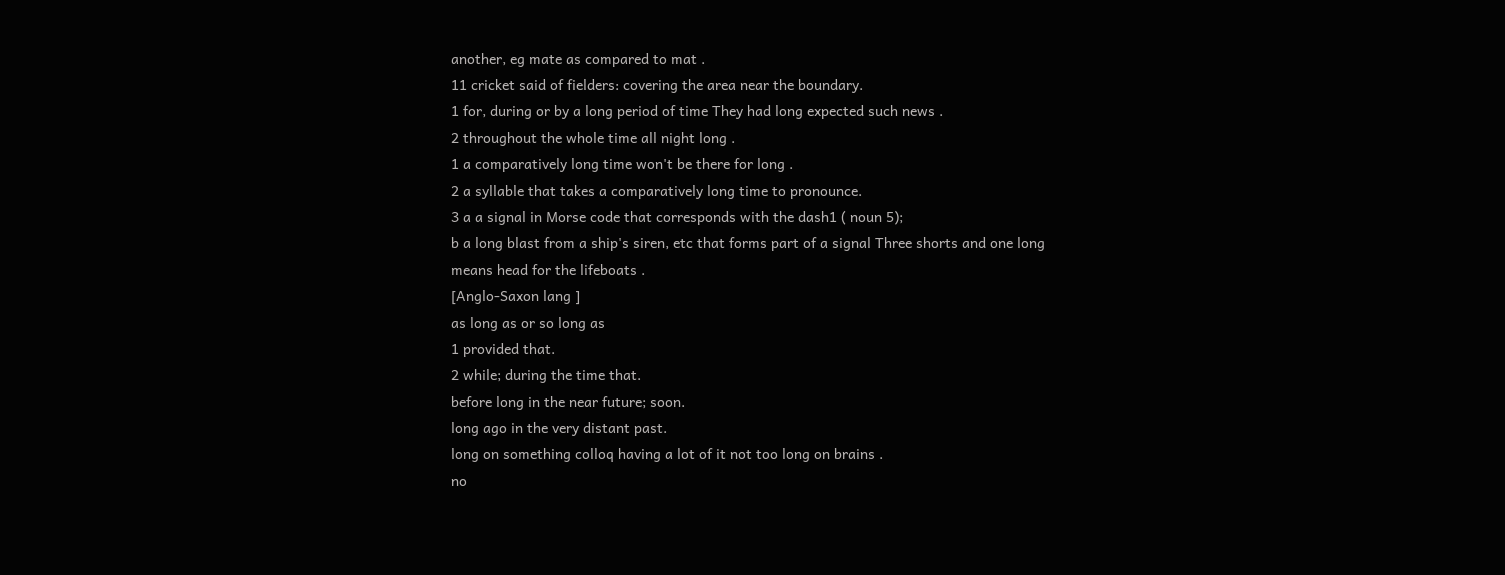another, eg mate as compared to mat .
11 cricket said of fielders: covering the area near the boundary.
1 for, during or by a long period of time They had long expected such news .
2 throughout the whole time all night long .
1 a comparatively long time won't be there for long .
2 a syllable that takes a comparatively long time to pronounce.
3 a a signal in Morse code that corresponds with the dash1 ( noun 5);
b a long blast from a ship's siren, etc that forms part of a signal Three shorts and one long means head for the lifeboats .
[Anglo-Saxon lang ]
as long as or so long as
1 provided that.
2 while; during the time that.
before long in the near future; soon.
long ago in the very distant past.
long on something colloq having a lot of it not too long on brains .
no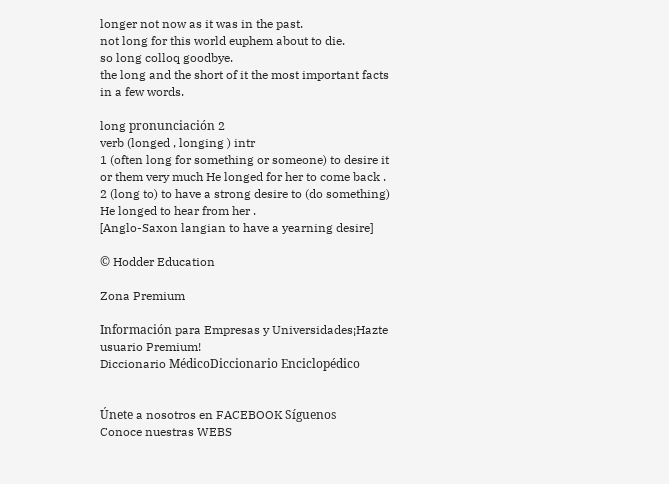longer not now as it was in the past.
not long for this world euphem about to die.
so long colloq goodbye.
the long and the short of it the most important facts in a few words.

long pronunciación 2
verb (longed , longing ) intr
1 (often long for something or someone) to desire it or them very much He longed for her to come back .
2 (long to) to have a strong desire to (do something) He longed to hear from her .
[Anglo-Saxon langian to have a yearning desire]

© Hodder Education

Zona Premium

Información para Empresas y Universidades¡Hazte usuario Premium!
Diccionario MédicoDiccionario Enciclopédico


Únete a nosotros en FACEBOOK Síguenos
Conoce nuestras WEBS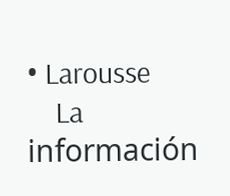• Larousse
    La información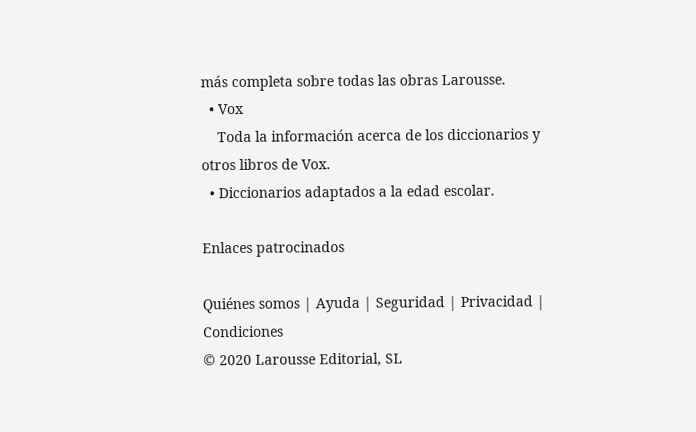más completa sobre todas las obras Larousse.
  • Vox
    Toda la información acerca de los diccionarios y otros libros de Vox.
  • Diccionarios adaptados a la edad escolar.

Enlaces patrocinados

Quiénes somos | Ayuda | Seguridad | Privacidad | Condiciones
© 2020 Larousse Editorial, SL